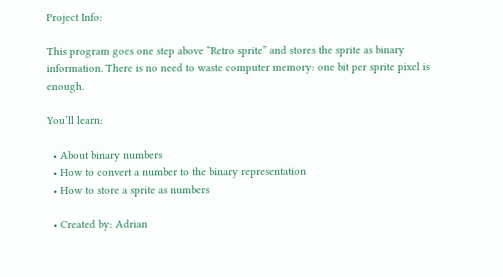Project Info:

This program goes one step above “Retro sprite” and stores the sprite as binary information. There is no need to waste computer memory: one bit per sprite pixel is enough.

You’ll learn:

  • About binary numbers
  • How to convert a number to the binary representation
  • How to store a sprite as numbers

  • Created by: Adrian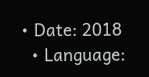• Date: 2018
  • Language: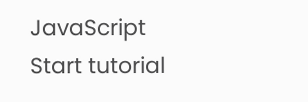JavaScript
Start tutorial